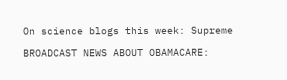On science blogs this week: Supreme

BROADCAST NEWS ABOUT OBAMACARE: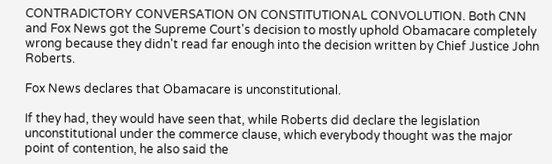CONTRADICTORY CONVERSATION ON CONSTITUTIONAL CONVOLUTION. Both CNN and Fox News got the Supreme Court's decision to mostly uphold Obamacare completely wrong because they didn't read far enough into the decision written by Chief Justice John Roberts.

Fox News declares that Obamacare is unconstitutional.

If they had, they would have seen that, while Roberts did declare the legislation unconstitutional under the commerce clause, which everybody thought was the major point of contention, he also said the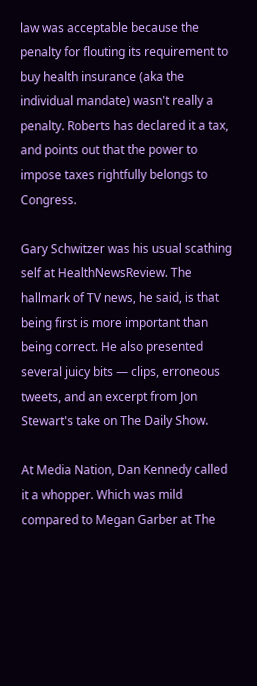law was acceptable because the penalty for flouting its requirement to buy health insurance (aka the individual mandate) wasn't really a penalty. Roberts has declared it a tax, and points out that the power to impose taxes rightfully belongs to Congress.

Gary Schwitzer was his usual scathing self at HealthNewsReview. The hallmark of TV news, he said, is that being first is more important than being correct. He also presented several juicy bits — clips, erroneous tweets, and an excerpt from Jon Stewart's take on The Daily Show.

At Media Nation, Dan Kennedy called it a whopper. Which was mild compared to Megan Garber at The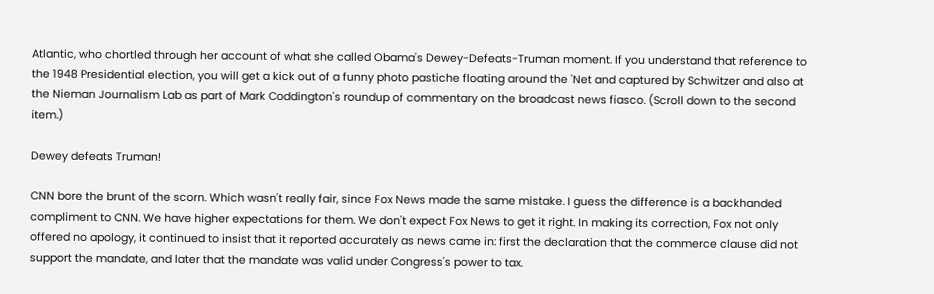Atlantic, who chortled through her account of what she called Obama's Dewey-Defeats-Truman moment. If you understand that reference to the 1948 Presidential election, you will get a kick out of a funny photo pastiche floating around the 'Net and captured by Schwitzer and also at the Nieman Journalism Lab as part of Mark Coddington's roundup of commentary on the broadcast news fiasco. (Scroll down to the second item.)

Dewey defeats Truman!

CNN bore the brunt of the scorn. Which wasn't really fair, since Fox News made the same mistake. I guess the difference is a backhanded compliment to CNN. We have higher expectations for them. We don't expect Fox News to get it right. In making its correction, Fox not only offered no apology, it continued to insist that it reported accurately as news came in: first the declaration that the commerce clause did not support the mandate, and later that the mandate was valid under Congress's power to tax.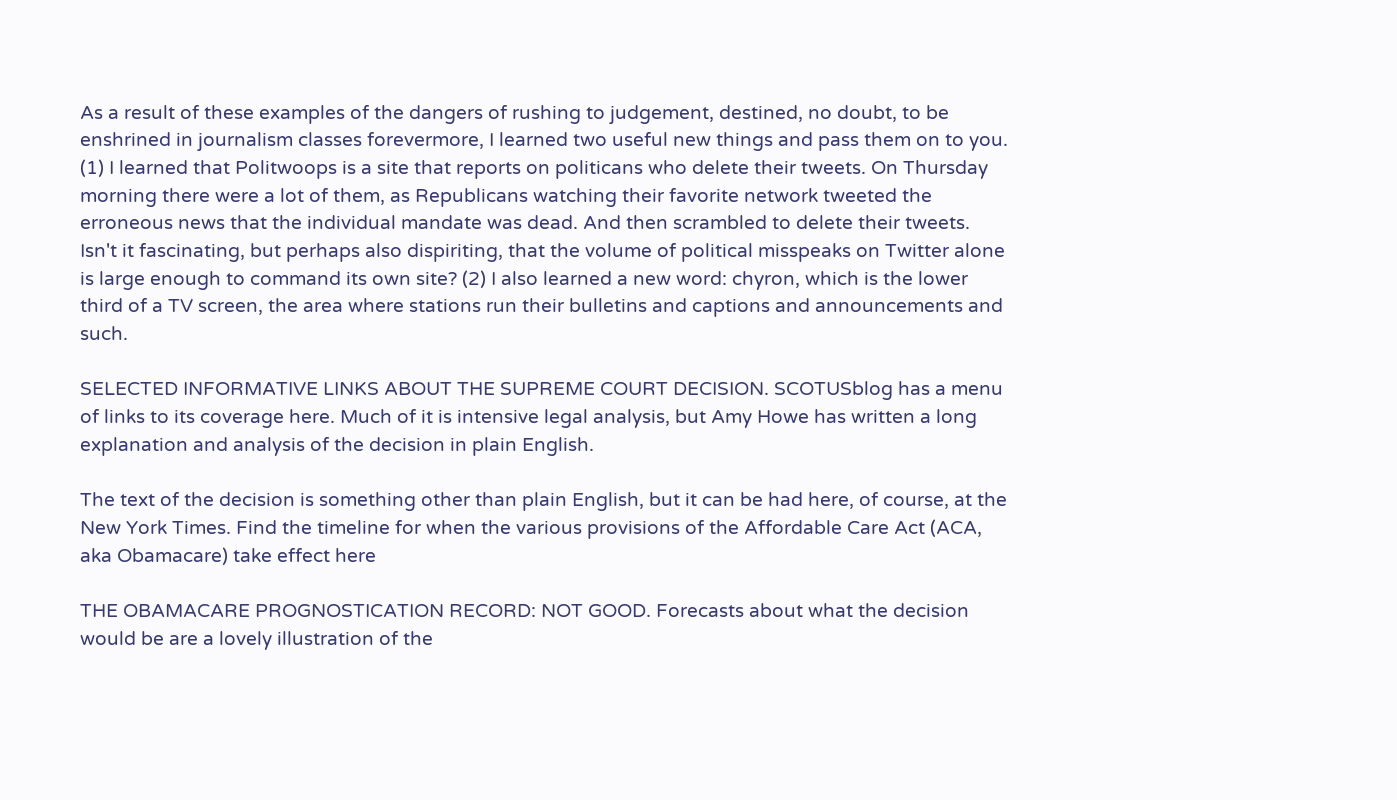As a result of these examples of the dangers of rushing to judgement, destined, no doubt, to be enshrined in journalism classes forevermore, I learned two useful new things and pass them on to you. (1) I learned that Politwoops is a site that reports on politicans who delete their tweets. On Thursday morning there were a lot of them, as Republicans watching their favorite network tweeted the erroneous news that the individual mandate was dead. And then scrambled to delete their tweets. Isn't it fascinating, but perhaps also dispiriting, that the volume of political misspeaks on Twitter alone is large enough to command its own site? (2) I also learned a new word: chyron, which is the lower third of a TV screen, the area where stations run their bulletins and captions and announcements and such.

SELECTED INFORMATIVE LINKS ABOUT THE SUPREME COURT DECISION. SCOTUSblog has a menu of links to its coverage here. Much of it is intensive legal analysis, but Amy Howe has written a long explanation and analysis of the decision in plain English.

The text of the decision is something other than plain English, but it can be had here, of course, at the New York Times. Find the timeline for when the various provisions of the Affordable Care Act (ACA, aka Obamacare) take effect here

THE OBAMACARE PROGNOSTICATION RECORD: NOT GOOD. Forecasts about what the decision would be are a lovely illustration of the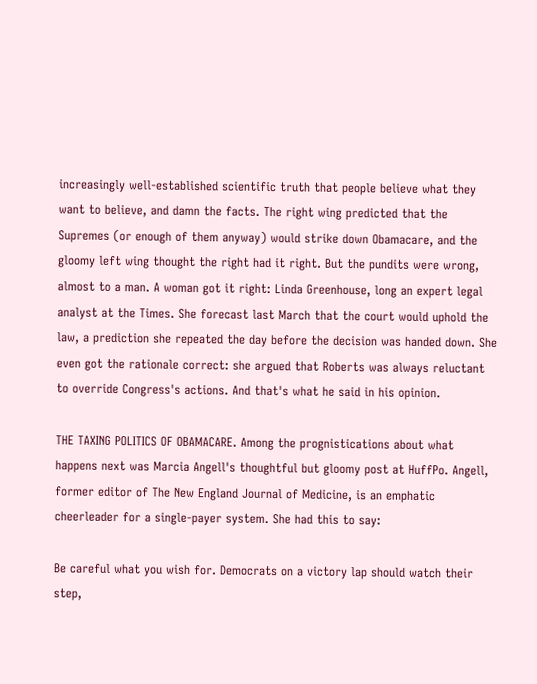increasingly well-established scientific truth that people believe what they want to believe, and damn the facts. The right wing predicted that the Supremes (or enough of them anyway) would strike down Obamacare, and the gloomy left wing thought the right had it right. But the pundits were wrong, almost to a man. A woman got it right: Linda Greenhouse, long an expert legal analyst at the Times. She forecast last March that the court would uphold the law, a prediction she repeated the day before the decision was handed down. She even got the rationale correct: she argued that Roberts was always reluctant to override Congress's actions. And that's what he said in his opinion.

THE TAXING POLITICS OF OBAMACARE. Among the prognistications about what happens next was Marcia Angell's thoughtful but gloomy post at HuffPo. Angell, former editor of The New England Journal of Medicine, is an emphatic cheerleader for a single-payer system. She had this to say:

Be careful what you wish for. Democrats on a victory lap should watch their step,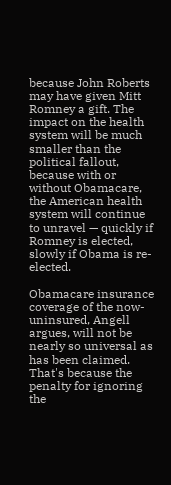because John Roberts may have given Mitt Romney a gift. The impact on the health system will be much smaller than the political fallout, because with or without Obamacare, the American health system will continue to unravel — quickly if Romney is elected, slowly if Obama is re-elected.

Obamacare insurance coverage of the now-uninsured, Angell argues, will not be nearly so universal as has been claimed. That's because the penalty for ignoring the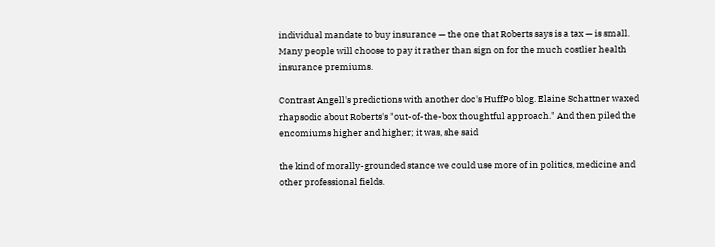individual mandate to buy insurance — the one that Roberts says is a tax — is small. Many people will choose to pay it rather than sign on for the much costlier health insurance premiums.

Contrast Angell's predictions with another doc's HuffPo blog. Elaine Schattner waxed rhapsodic about Roberts's "out-of-the-box thoughtful approach." And then piled the encomiums higher and higher; it was, she said

the kind of morally-grounded stance we could use more of in politics, medicine and other professional fields.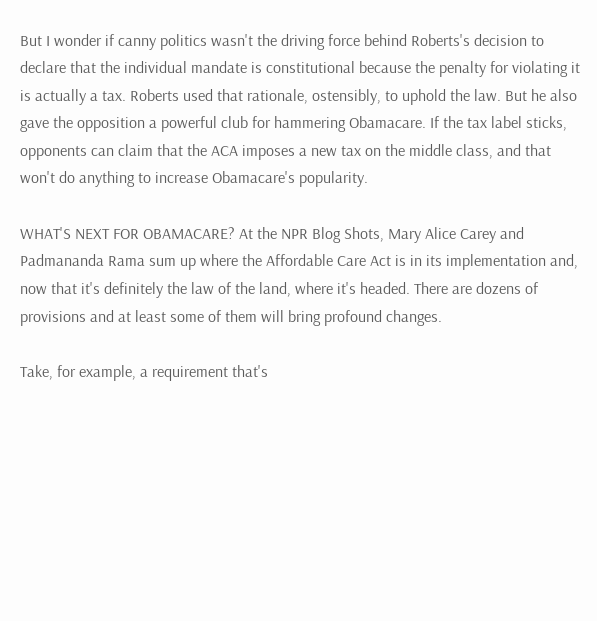But I wonder if canny politics wasn't the driving force behind Roberts's decision to declare that the individual mandate is constitutional because the penalty for violating it is actually a tax. Roberts used that rationale, ostensibly, to uphold the law. But he also gave the opposition a powerful club for hammering Obamacare. If the tax label sticks, opponents can claim that the ACA imposes a new tax on the middle class, and that won't do anything to increase Obamacare's popularity.

WHAT'S NEXT FOR OBAMACARE? At the NPR Blog Shots, Mary Alice Carey and Padmananda Rama sum up where the Affordable Care Act is in its implementation and, now that it's definitely the law of the land, where it's headed. There are dozens of provisions and at least some of them will bring profound changes.

Take, for example, a requirement that's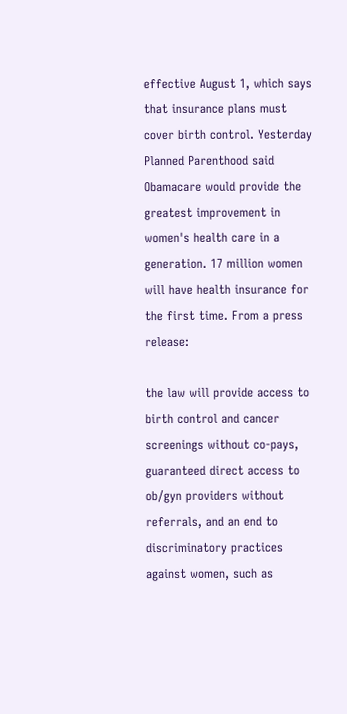effective August 1, which says that insurance plans must cover birth control. Yesterday Planned Parenthood said Obamacare would provide the greatest improvement in women's health care in a generation. 17 million women will have health insurance for the first time. From a press release:

the law will provide access to birth control and cancer screenings without co-pays, guaranteed direct access to ob/gyn providers without referrals, and an end to discriminatory practices against women, such as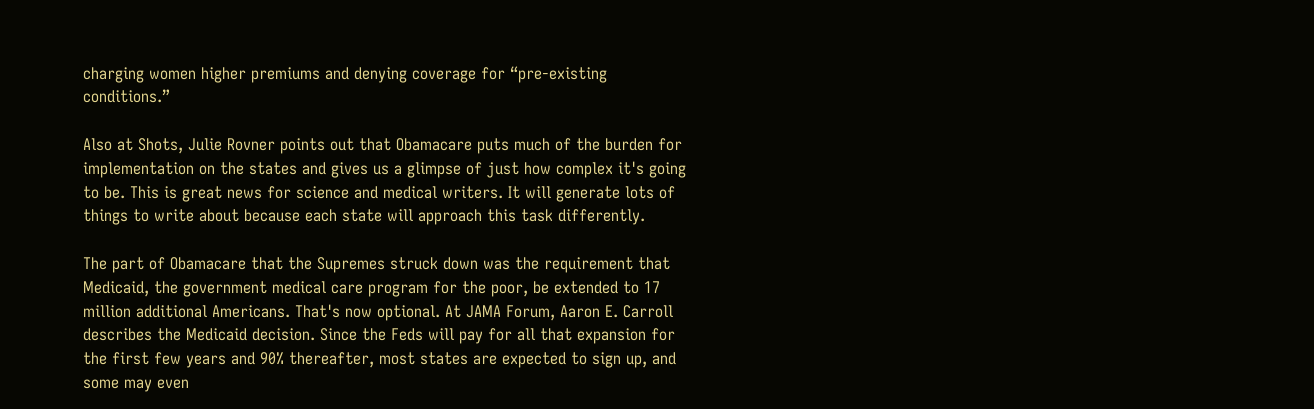charging women higher premiums and denying coverage for “pre-existing conditions.”

Also at Shots, Julie Rovner points out that Obamacare puts much of the burden for implementation on the states and gives us a glimpse of just how complex it's going to be. This is great news for science and medical writers. It will generate lots of things to write about because each state will approach this task differently.

The part of Obamacare that the Supremes struck down was the requirement that Medicaid, the government medical care program for the poor, be extended to 17 million additional Americans. That's now optional. At JAMA Forum, Aaron E. Carroll describes the Medicaid decision. Since the Feds will pay for all that expansion for the first few years and 90% thereafter, most states are expected to sign up, and some may even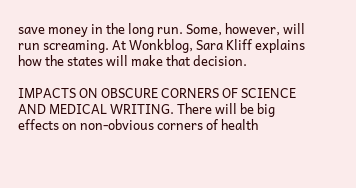save money in the long run. Some, however, will run screaming. At Wonkblog, Sara Kliff explains how the states will make that decision.

IMPACTS ON OBSCURE CORNERS OF SCIENCE AND MEDICAL WRITING. There will be big effects on non-obvious corners of health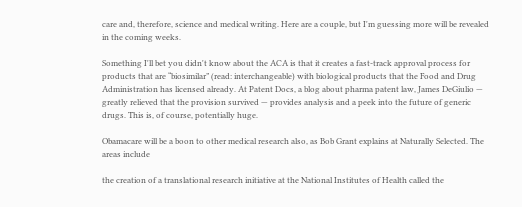care and, therefore, science and medical writing. Here are a couple, but I'm guessing more will be revealed in the coming weeks.

Something I'll bet you didn't know about the ACA is that it creates a fast-track approval process for products that are “biosimilar” (read: interchangeable) with biological products that the Food and Drug Administration has licensed already. At Patent Docs, a blog about pharma patent law, James DeGiulio — greatly relieved that the provision survived — provides analysis and a peek into the future of generic drugs. This is, of course, potentially huge.

Obamacare will be a boon to other medical research also, as Bob Grant explains at Naturally Selected. The areas include

the creation of a translational research initiative at the National Institutes of Health called the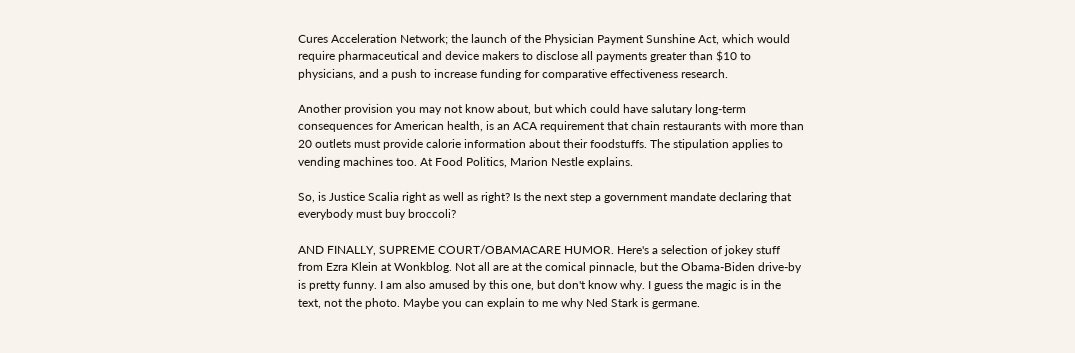Cures Acceleration Network; the launch of the Physician Payment Sunshine Act, which would require pharmaceutical and device makers to disclose all payments greater than $10 to physicians, and a push to increase funding for comparative effectiveness research.

Another provision you may not know about, but which could have salutary long-term consequences for American health, is an ACA requirement that chain restaurants with more than 20 outlets must provide calorie information about their foodstuffs. The stipulation applies to vending machines too. At Food Politics, Marion Nestle explains.

So, is Justice Scalia right as well as right? Is the next step a government mandate declaring that everybody must buy broccoli?

AND FINALLY, SUPREME COURT/OBAMACARE HUMOR. Here's a selection of jokey stuff from Ezra Klein at Wonkblog. Not all are at the comical pinnacle, but the Obama-Biden drive-by is pretty funny. I am also amused by this one, but don't know why. I guess the magic is in the text, not the photo. Maybe you can explain to me why Ned Stark is germane.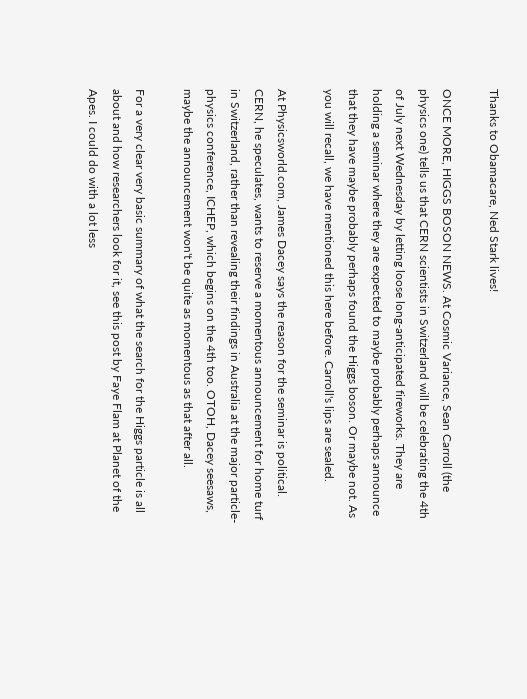Thanks to Obamacare, Ned Stark lives!

ONCE MORE, HIGGS BOSON NEWS. At Cosmic Variance, Sean Carroll (the physics one) tells us that CERN scientists in Switzerland will be celebrating the 4th of July next Wednesday by letting loose long-anticipated fireworks. They are holding a seminar where they are expected to maybe probably perhaps announce that they have maybe probably perhaps found the Higgs boson. Or maybe not. As you will recall, we have mentioned this here before. Carroll's lips are sealed.

At Physicsworld.com, James Dacey says the reason for the seminar is political. CERN, he speculates, wants to reserve a momentous announcement for home turf in Switzerland, rather than revealing their findings in Australia at the major particle-physics conference, ICHEP, which begins on the 4th too. OTOH, Dacey seesaws, maybe the announcement won't be quite as momentous as that after all.

For a very clear very basic summary of what the search for the Higgs particle is all about and how researchers look for it, see this post by Faye Flam at Planet of the Apes. I could do with a lot less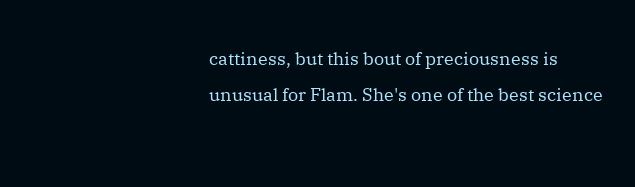cattiness, but this bout of preciousness is unusual for Flam. She's one of the best science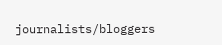journalists/bloggers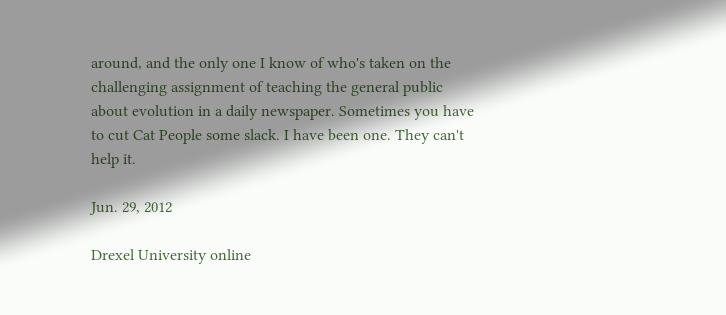around, and the only one I know of who's taken on the challenging assignment of teaching the general public about evolution in a daily newspaper. Sometimes you have to cut Cat People some slack. I have been one. They can't help it.

Jun. 29, 2012

Drexel University online